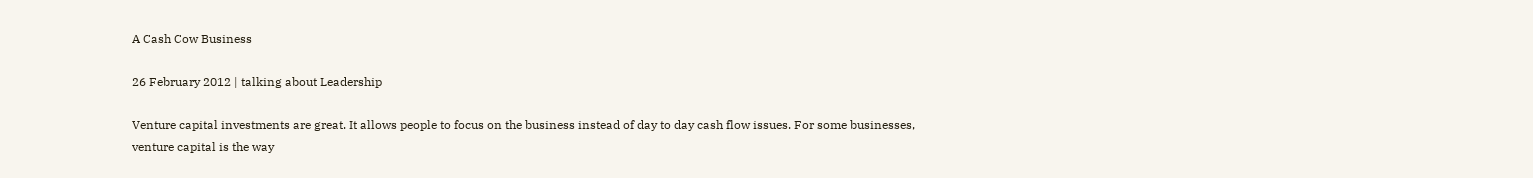A Cash Cow Business

26 February 2012 | talking about Leadership

Venture capital investments are great. It allows people to focus on the business instead of day to day cash flow issues. For some businesses, venture capital is the way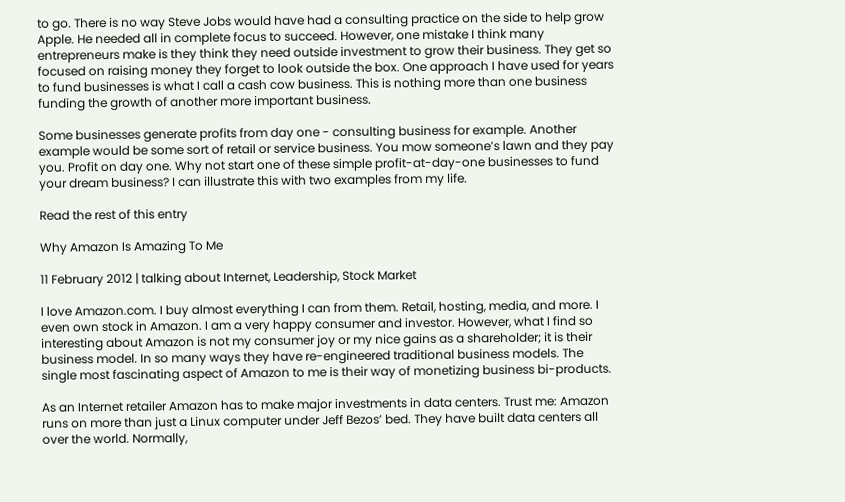to go. There is no way Steve Jobs would have had a consulting practice on the side to help grow Apple. He needed all in complete focus to succeed. However, one mistake I think many entrepreneurs make is they think they need outside investment to grow their business. They get so focused on raising money they forget to look outside the box. One approach I have used for years to fund businesses is what I call a cash cow business. This is nothing more than one business funding the growth of another more important business.

Some businesses generate profits from day one - consulting business for example. Another example would be some sort of retail or service business. You mow someone’s lawn and they pay you. Profit on day one. Why not start one of these simple profit-at-day-one businesses to fund your dream business? I can illustrate this with two examples from my life.

Read the rest of this entry

Why Amazon Is Amazing To Me

11 February 2012 | talking about Internet, Leadership, Stock Market

I love Amazon.com. I buy almost everything I can from them. Retail, hosting, media, and more. I even own stock in Amazon. I am a very happy consumer and investor. However, what I find so interesting about Amazon is not my consumer joy or my nice gains as a shareholder; it is their business model. In so many ways they have re-engineered traditional business models. The single most fascinating aspect of Amazon to me is their way of monetizing business bi-products.

As an Internet retailer Amazon has to make major investments in data centers. Trust me: Amazon runs on more than just a Linux computer under Jeff Bezos’ bed. They have built data centers all over the world. Normally,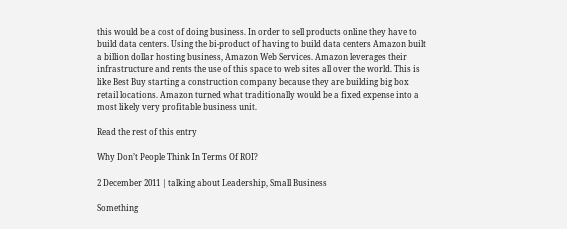this would be a cost of doing business. In order to sell products online they have to build data centers. Using the bi-product of having to build data centers Amazon built a billion dollar hosting business, Amazon Web Services. Amazon leverages their infrastructure and rents the use of this space to web sites all over the world. This is like Best Buy starting a construction company because they are building big box retail locations. Amazon turned what traditionally would be a fixed expense into a most likely very profitable business unit.

Read the rest of this entry

Why Don’t People Think In Terms Of ROI?

2 December 2011 | talking about Leadership, Small Business

Something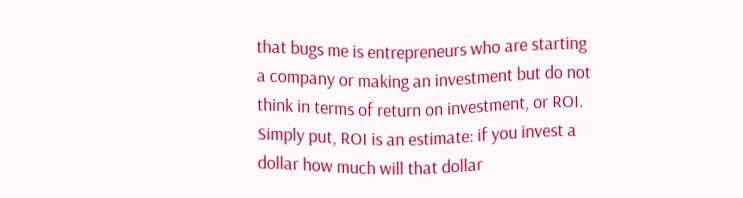that bugs me is entrepreneurs who are starting a company or making an investment but do not think in terms of return on investment, or ROI. Simply put, ROI is an estimate: if you invest a dollar how much will that dollar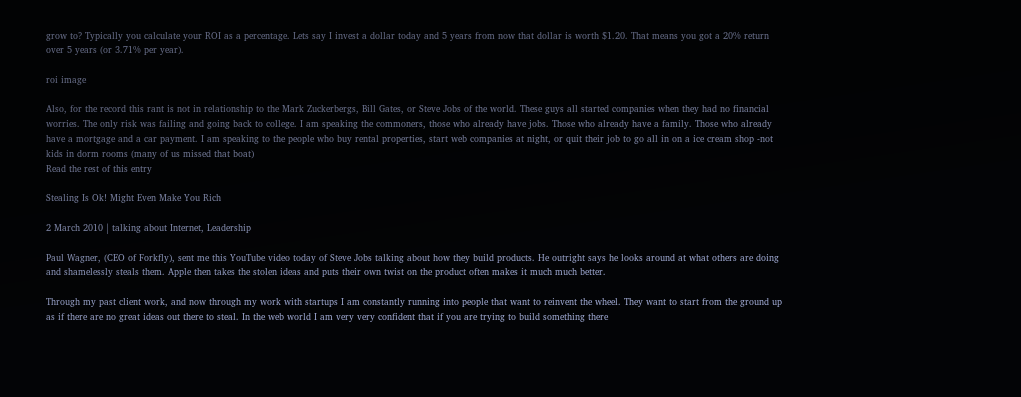grow to? Typically you calculate your ROI as a percentage. Lets say I invest a dollar today and 5 years from now that dollar is worth $1.20. That means you got a 20% return over 5 years (or 3.71% per year).

roi image

Also, for the record this rant is not in relationship to the Mark Zuckerbergs, Bill Gates, or Steve Jobs of the world. These guys all started companies when they had no financial worries. The only risk was failing and going back to college. I am speaking the commoners, those who already have jobs. Those who already have a family. Those who already have a mortgage and a car payment. I am speaking to the people who buy rental properties, start web companies at night, or quit their job to go all in on a ice cream shop -not kids in dorm rooms (many of us missed that boat)
Read the rest of this entry

Stealing Is Ok! Might Even Make You Rich

2 March 2010 | talking about Internet, Leadership

Paul Wagner, (CEO of Forkfly), sent me this YouTube video today of Steve Jobs talking about how they build products. He outright says he looks around at what others are doing and shamelessly steals them. Apple then takes the stolen ideas and puts their own twist on the product often makes it much much better.

Through my past client work, and now through my work with startups I am constantly running into people that want to reinvent the wheel. They want to start from the ground up as if there are no great ideas out there to steal. In the web world I am very very confident that if you are trying to build something there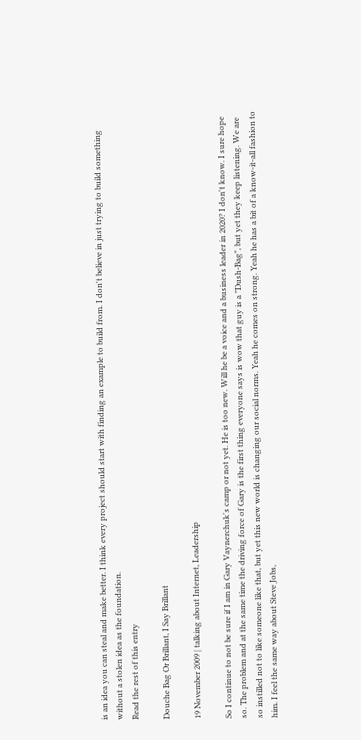is an idea you can steal and make better. I think every project should start with finding an example to build from. I don't believe in just trying to build something without a stolen idea as the foundation.
Read the rest of this entry

Douche Bag Or Brillant, I Say Brillant

19 November 2009 | talking about Internet, Leadership

So I continue to not be sure if I am in Gary Vaynerchuk's camp or not yet. He is too new. Will he be a voice and a business leader in 2020? I don't know. I sure hope so. The problem and at the same time the driving force of Gary is the first thing everyone says is wow that guy is a "Dush-Bag", but yet they keep listening. We are so instilled not to like someone like that, but yet this new world is changing our social norms. Yeah he comes on strong. Yeah he has a bit of a know-it-all fashion to him. I feel the same way about Steve Jobs,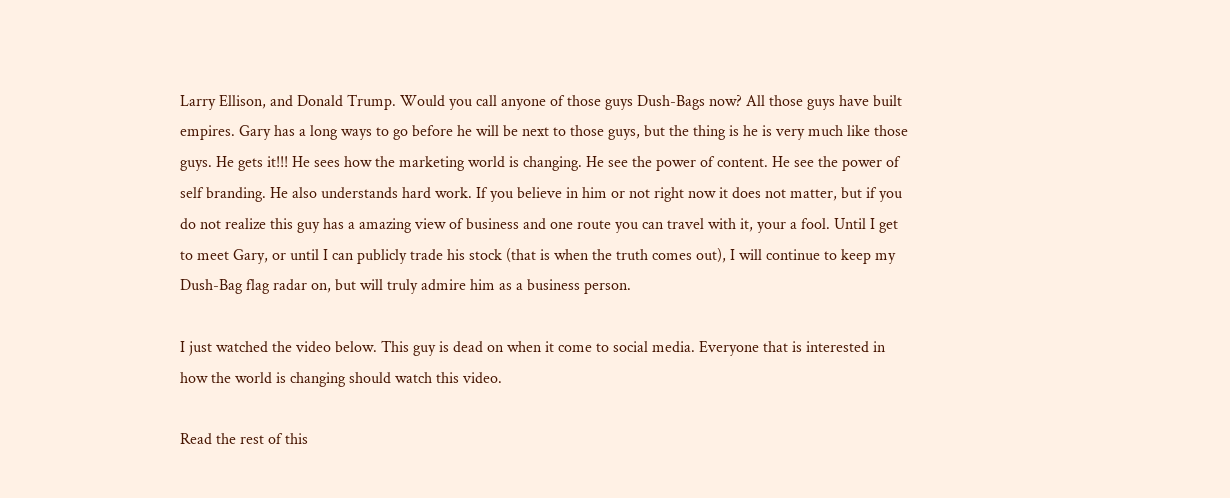Larry Ellison, and Donald Trump. Would you call anyone of those guys Dush-Bags now? All those guys have built empires. Gary has a long ways to go before he will be next to those guys, but the thing is he is very much like those guys. He gets it!!! He sees how the marketing world is changing. He see the power of content. He see the power of self branding. He also understands hard work. If you believe in him or not right now it does not matter, but if you do not realize this guy has a amazing view of business and one route you can travel with it, your a fool. Until I get to meet Gary, or until I can publicly trade his stock (that is when the truth comes out), I will continue to keep my Dush-Bag flag radar on, but will truly admire him as a business person.

I just watched the video below. This guy is dead on when it come to social media. Everyone that is interested in how the world is changing should watch this video.

Read the rest of this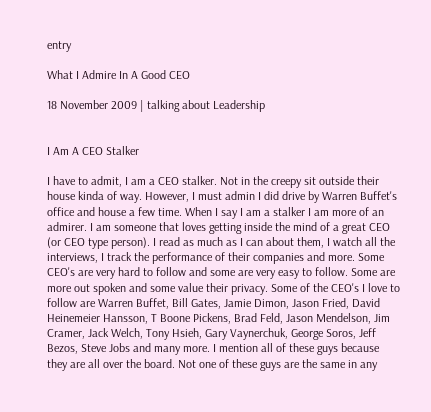entry

What I Admire In A Good CEO

18 November 2009 | talking about Leadership


I Am A CEO Stalker

I have to admit, I am a CEO stalker. Not in the creepy sit outside their house kinda of way. However, I must admin I did drive by Warren Buffet's office and house a few time. When I say I am a stalker I am more of an admirer. I am someone that loves getting inside the mind of a great CEO (or CEO type person). I read as much as I can about them, I watch all the interviews, I track the performance of their companies and more. Some CEO's are very hard to follow and some are very easy to follow. Some are more out spoken and some value their privacy. Some of the CEO's I love to follow are Warren Buffet, Bill Gates, Jamie Dimon, Jason Fried, David Heinemeier Hansson, T Boone Pickens, Brad Feld, Jason Mendelson, Jim Cramer, Jack Welch, Tony Hsieh, Gary Vaynerchuk, George Soros, Jeff Bezos, Steve Jobs and many more. I mention all of these guys because they are all over the board. Not one of these guys are the same in any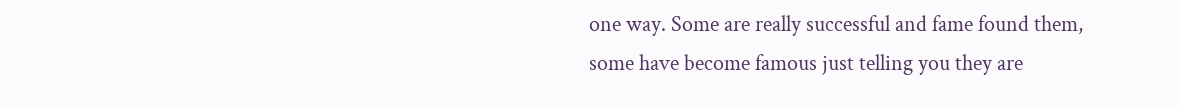one way. Some are really successful and fame found them, some have become famous just telling you they are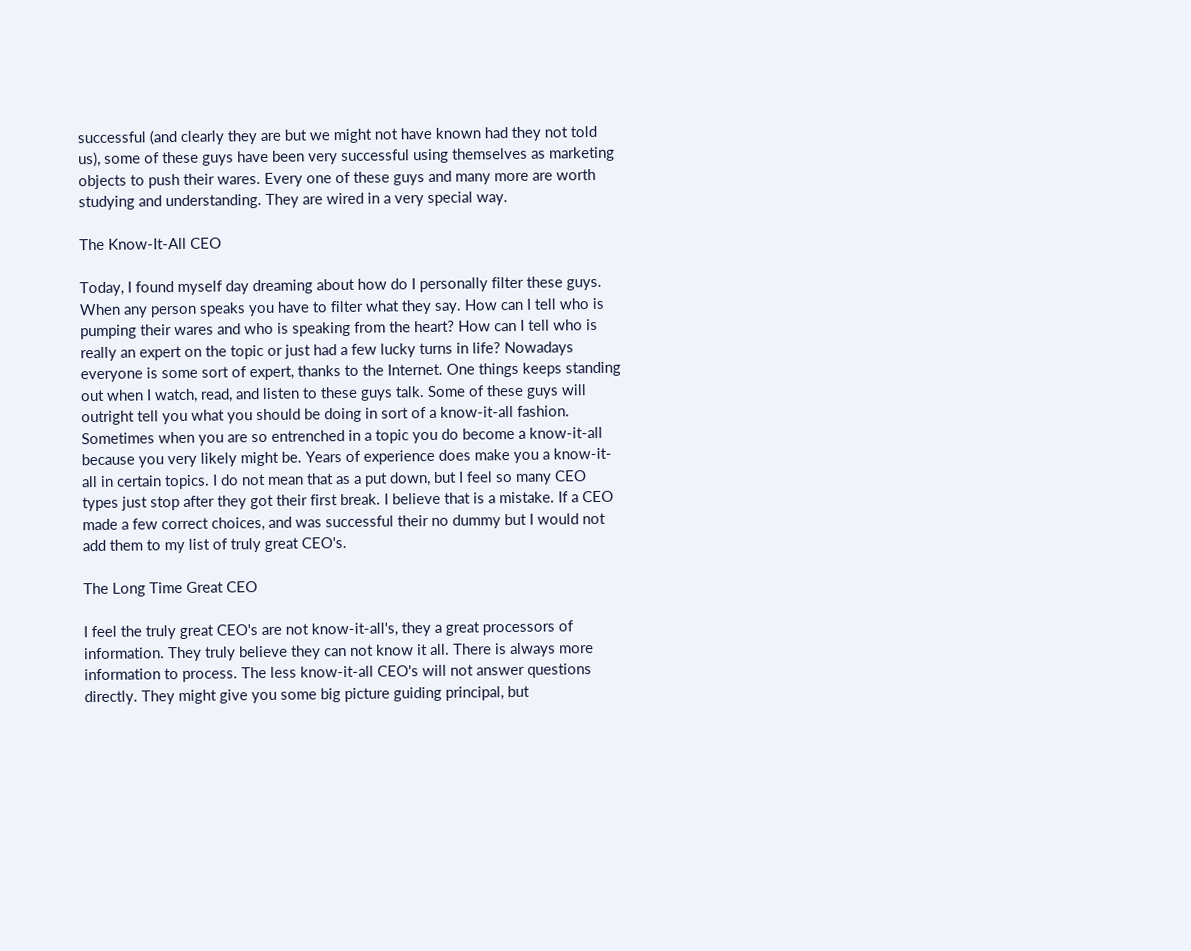successful (and clearly they are but we might not have known had they not told us), some of these guys have been very successful using themselves as marketing objects to push their wares. Every one of these guys and many more are worth studying and understanding. They are wired in a very special way.

The Know-It-All CEO

Today, I found myself day dreaming about how do I personally filter these guys. When any person speaks you have to filter what they say. How can I tell who is pumping their wares and who is speaking from the heart? How can I tell who is really an expert on the topic or just had a few lucky turns in life? Nowadays everyone is some sort of expert, thanks to the Internet. One things keeps standing out when I watch, read, and listen to these guys talk. Some of these guys will outright tell you what you should be doing in sort of a know-it-all fashion. Sometimes when you are so entrenched in a topic you do become a know-it-all because you very likely might be. Years of experience does make you a know-it-all in certain topics. I do not mean that as a put down, but I feel so many CEO types just stop after they got their first break. I believe that is a mistake. If a CEO made a few correct choices, and was successful their no dummy but I would not add them to my list of truly great CEO's.

The Long Time Great CEO

I feel the truly great CEO's are not know-it-all's, they a great processors of information. They truly believe they can not know it all. There is always more information to process. The less know-it-all CEO's will not answer questions directly. They might give you some big picture guiding principal, but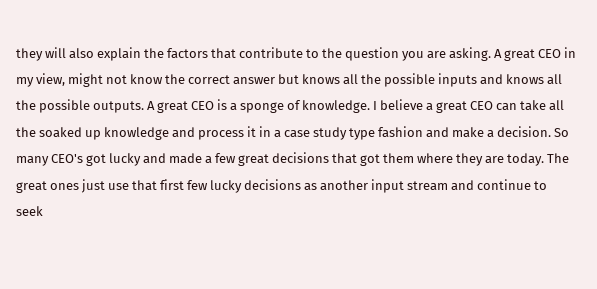they will also explain the factors that contribute to the question you are asking. A great CEO in my view, might not know the correct answer but knows all the possible inputs and knows all the possible outputs. A great CEO is a sponge of knowledge. I believe a great CEO can take all the soaked up knowledge and process it in a case study type fashion and make a decision. So many CEO's got lucky and made a few great decisions that got them where they are today. The great ones just use that first few lucky decisions as another input stream and continue to seek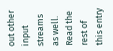out other input streams as well.
Read the rest of this entry